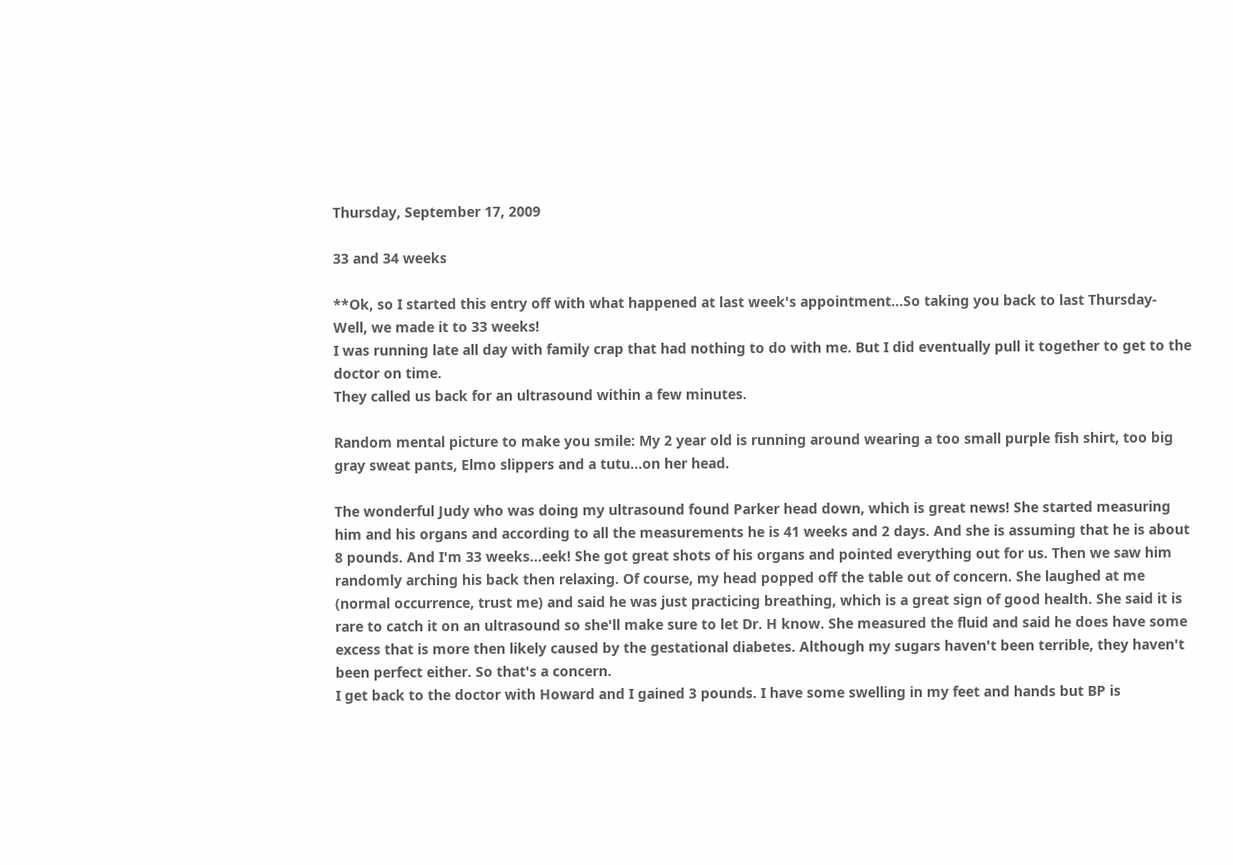Thursday, September 17, 2009

33 and 34 weeks

**Ok, so I started this entry off with what happened at last week's appointment...So taking you back to last Thursday-
Well, we made it to 33 weeks!
I was running late all day with family crap that had nothing to do with me. But I did eventually pull it together to get to the doctor on time.
They called us back for an ultrasound within a few minutes.

Random mental picture to make you smile: My 2 year old is running around wearing a too small purple fish shirt, too big gray sweat pants, Elmo slippers and a tutu...on her head.

The wonderful Judy who was doing my ultrasound found Parker head down, which is great news! She started measuring him and his organs and according to all the measurements he is 41 weeks and 2 days. And she is assuming that he is about 8 pounds. And I'm 33 weeks...eek! She got great shots of his organs and pointed everything out for us. Then we saw him randomly arching his back then relaxing. Of course, my head popped off the table out of concern. She laughed at me (normal occurrence, trust me) and said he was just practicing breathing, which is a great sign of good health. She said it is rare to catch it on an ultrasound so she'll make sure to let Dr. H know. She measured the fluid and said he does have some excess that is more then likely caused by the gestational diabetes. Although my sugars haven't been terrible, they haven't been perfect either. So that's a concern.
I get back to the doctor with Howard and I gained 3 pounds. I have some swelling in my feet and hands but BP is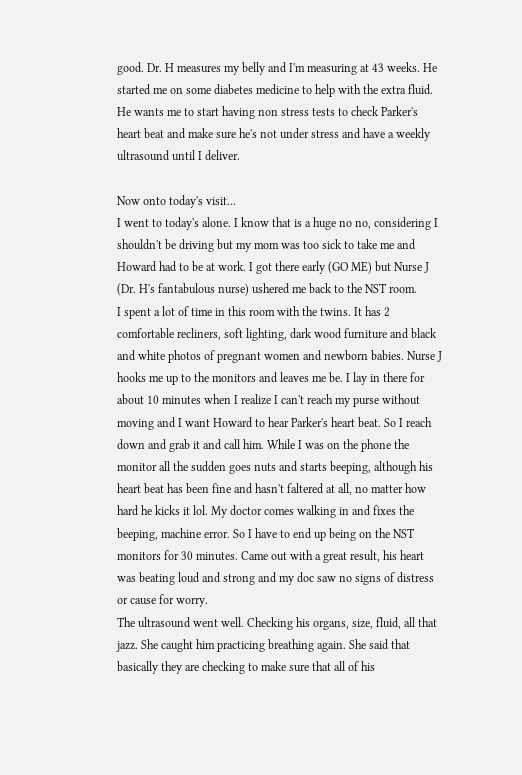good. Dr. H measures my belly and I'm measuring at 43 weeks. He started me on some diabetes medicine to help with the extra fluid. He wants me to start having non stress tests to check Parker's heart beat and make sure he's not under stress and have a weekly ultrasound until I deliver.

Now onto today's visit...
I went to today's alone. I know that is a huge no no, considering I shouldn't be driving but my mom was too sick to take me and Howard had to be at work. I got there early (GO ME) but Nurse J (Dr. H's fantabulous nurse) ushered me back to the NST room.
I spent a lot of time in this room with the twins. It has 2 comfortable recliners, soft lighting, dark wood furniture and black and white photos of pregnant women and newborn babies. Nurse J hooks me up to the monitors and leaves me be. I lay in there for about 10 minutes when I realize I can't reach my purse without moving and I want Howard to hear Parker's heart beat. So I reach down and grab it and call him. While I was on the phone the monitor all the sudden goes nuts and starts beeping, although his heart beat has been fine and hasn't faltered at all, no matter how hard he kicks it lol. My doctor comes walking in and fixes the beeping, machine error. So I have to end up being on the NST monitors for 30 minutes. Came out with a great result, his heart was beating loud and strong and my doc saw no signs of distress or cause for worry.
The ultrasound went well. Checking his organs, size, fluid, all that jazz. She caught him practicing breathing again. She said that basically they are checking to make sure that all of his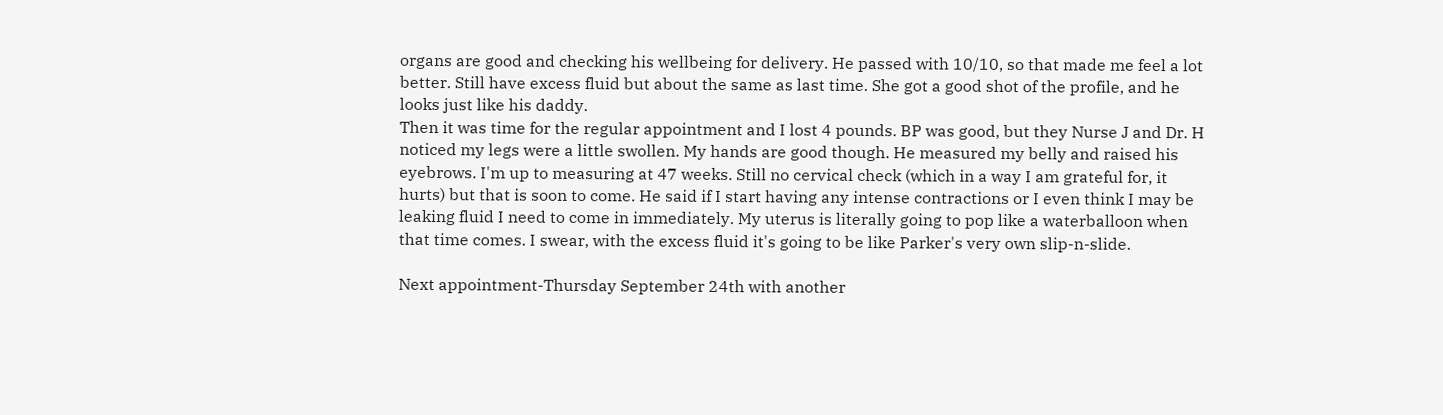organs are good and checking his wellbeing for delivery. He passed with 10/10, so that made me feel a lot better. Still have excess fluid but about the same as last time. She got a good shot of the profile, and he looks just like his daddy.
Then it was time for the regular appointment and I lost 4 pounds. BP was good, but they Nurse J and Dr. H noticed my legs were a little swollen. My hands are good though. He measured my belly and raised his eyebrows. I'm up to measuring at 47 weeks. Still no cervical check (which in a way I am grateful for, it hurts) but that is soon to come. He said if I start having any intense contractions or I even think I may be leaking fluid I need to come in immediately. My uterus is literally going to pop like a waterballoon when that time comes. I swear, with the excess fluid it's going to be like Parker's very own slip-n-slide.

Next appointment-Thursday September 24th with another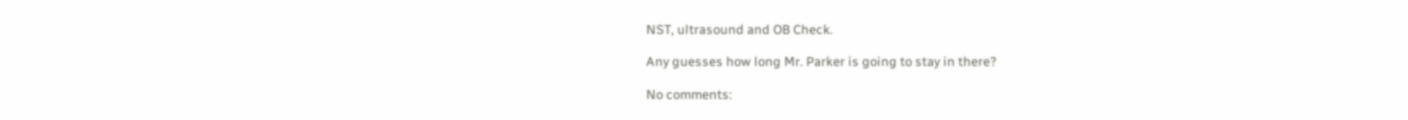NST, ultrasound and OB Check.

Any guesses how long Mr. Parker is going to stay in there?

No comments: